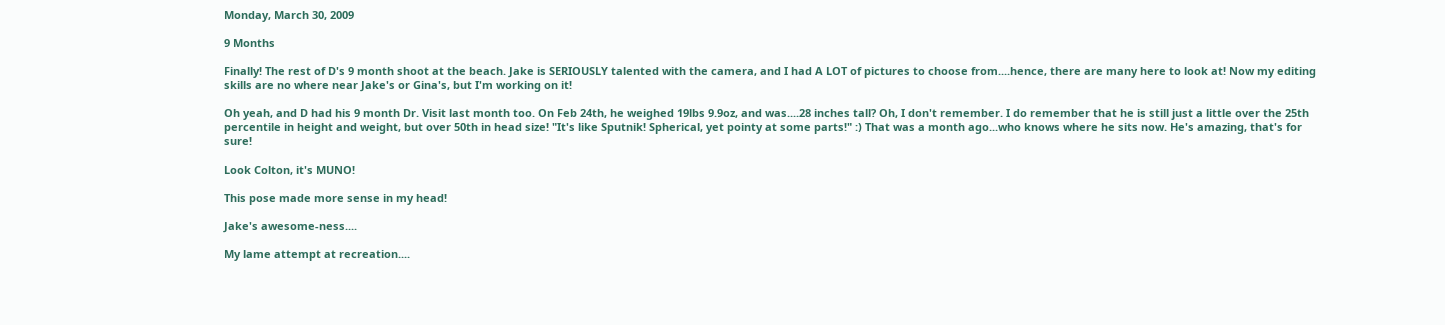Monday, March 30, 2009

9 Months

Finally! The rest of D's 9 month shoot at the beach. Jake is SERIOUSLY talented with the camera, and I had A LOT of pictures to choose from....hence, there are many here to look at! Now my editing skills are no where near Jake's or Gina's, but I'm working on it!

Oh yeah, and D had his 9 month Dr. Visit last month too. On Feb 24th, he weighed 19lbs 9.9oz, and was....28 inches tall? Oh, I don't remember. I do remember that he is still just a little over the 25th percentile in height and weight, but over 50th in head size! "It's like Sputnik! Spherical, yet pointy at some parts!" :) That was a month ago...who knows where he sits now. He's amazing, that's for sure!

Look Colton, it's MUNO!

This pose made more sense in my head!

Jake's awesome-ness....

My lame attempt at recreation....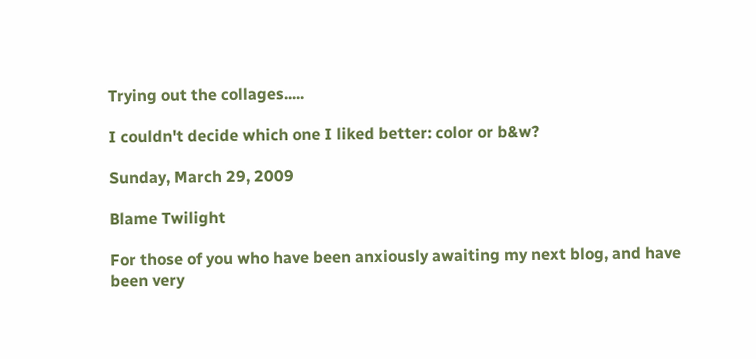Trying out the collages.....

I couldn't decide which one I liked better: color or b&w?

Sunday, March 29, 2009

Blame Twilight

For those of you who have been anxiously awaiting my next blog, and have been very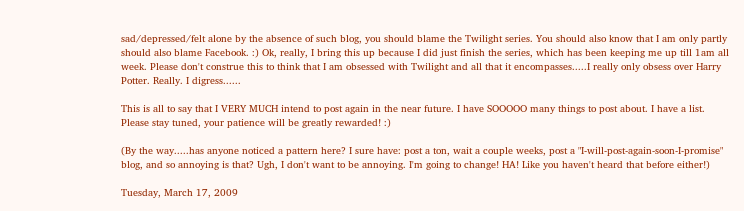sad/depressed/felt alone by the absence of such blog, you should blame the Twilight series. You should also know that I am only partly should also blame Facebook. :) Ok, really, I bring this up because I did just finish the series, which has been keeping me up till 1am all week. Please don't construe this to think that I am obsessed with Twilight and all that it encompasses.....I really only obsess over Harry Potter. Really. I digress......

This is all to say that I VERY MUCH intend to post again in the near future. I have SOOOOO many things to post about. I have a list. Please stay tuned, your patience will be greatly rewarded! :)

(By the way.....has anyone noticed a pattern here? I sure have: post a ton, wait a couple weeks, post a "I-will-post-again-soon-I-promise" blog, and so annoying is that? Ugh, I don't want to be annoying. I'm going to change! HA! Like you haven't heard that before either!)

Tuesday, March 17, 2009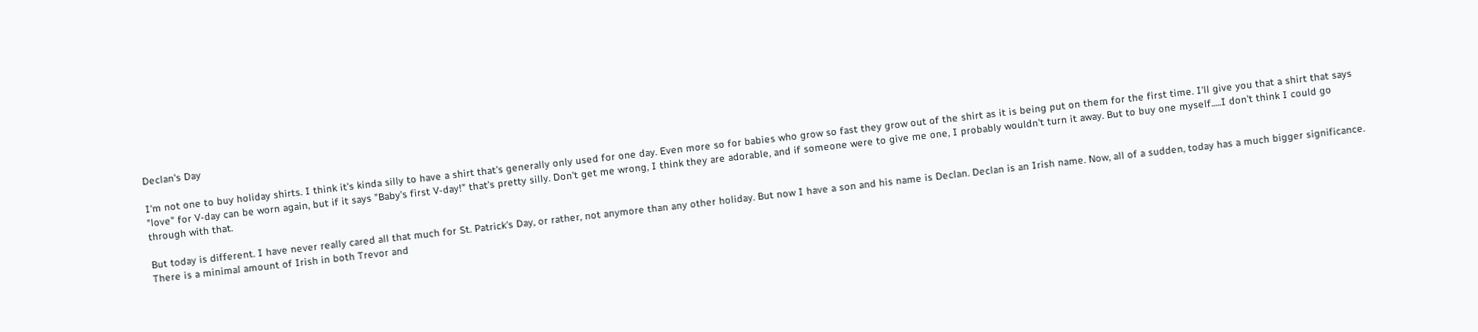Declan's Day

I'm not one to buy holiday shirts. I think it's kinda silly to have a shirt that's generally only used for one day. Even more so for babies who grow so fast they grow out of the shirt as it is being put on them for the first time. I'll give you that a shirt that says "love" for V-day can be worn again, but if it says "Baby's first V-day!" that's pretty silly. Don't get me wrong, I think they are adorable, and if someone were to give me one, I probably wouldn't turn it away. But to buy one myself.....I don't think I could go through with that.

But today is different. I have never really cared all that much for St. Patrick's Day, or rather, not anymore than any other holiday. But now I have a son and his name is Declan. Declan is an Irish name. Now, all of a sudden, today has a much bigger significance. There is a minimal amount of Irish in both Trevor and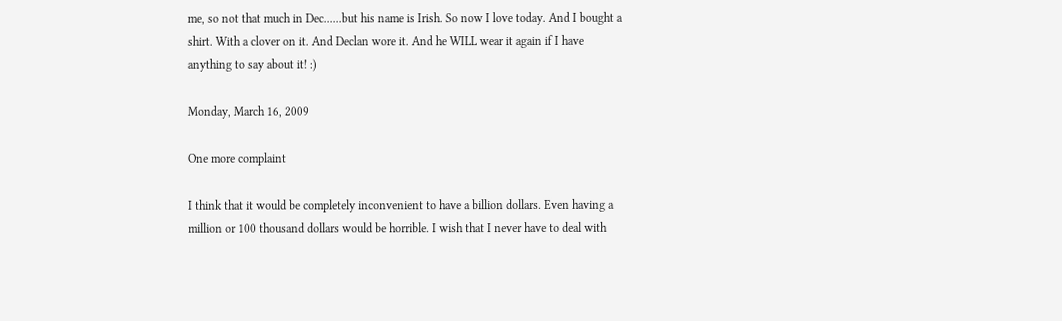me, so not that much in Dec......but his name is Irish. So now I love today. And I bought a shirt. With a clover on it. And Declan wore it. And he WILL wear it again if I have anything to say about it! :)

Monday, March 16, 2009

One more complaint

I think that it would be completely inconvenient to have a billion dollars. Even having a million or 100 thousand dollars would be horrible. I wish that I never have to deal with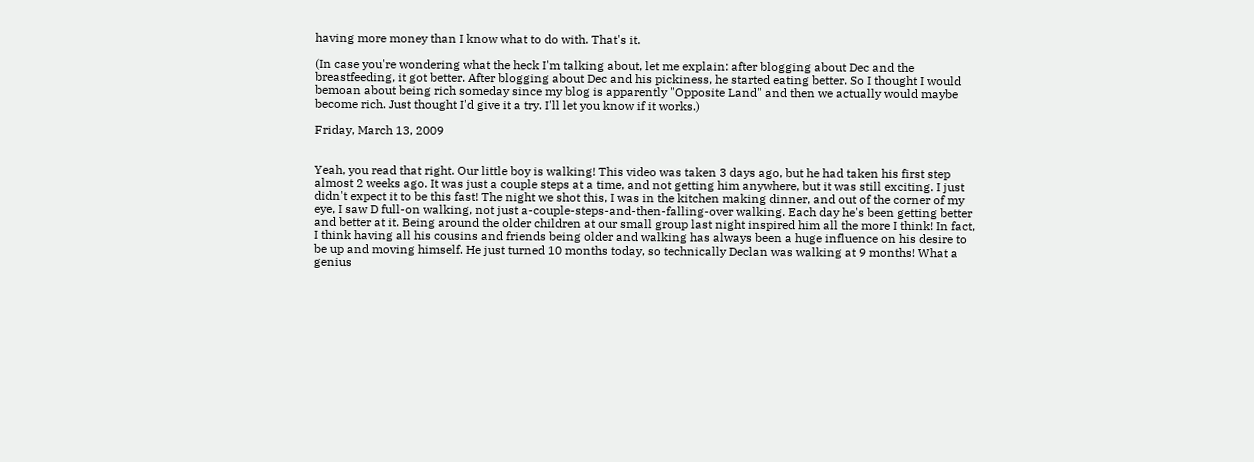having more money than I know what to do with. That's it.

(In case you're wondering what the heck I'm talking about, let me explain: after blogging about Dec and the breastfeeding, it got better. After blogging about Dec and his pickiness, he started eating better. So I thought I would bemoan about being rich someday since my blog is apparently "Opposite Land" and then we actually would maybe become rich. Just thought I'd give it a try. I'll let you know if it works.)

Friday, March 13, 2009


Yeah, you read that right. Our little boy is walking! This video was taken 3 days ago, but he had taken his first step almost 2 weeks ago. It was just a couple steps at a time, and not getting him anywhere, but it was still exciting. I just didn't expect it to be this fast! The night we shot this, I was in the kitchen making dinner, and out of the corner of my eye, I saw D full-on walking, not just a-couple-steps-and-then-falling-over walking. Each day he's been getting better and better at it. Being around the older children at our small group last night inspired him all the more I think! In fact, I think having all his cousins and friends being older and walking has always been a huge influence on his desire to be up and moving himself. He just turned 10 months today, so technically Declan was walking at 9 months! What a genius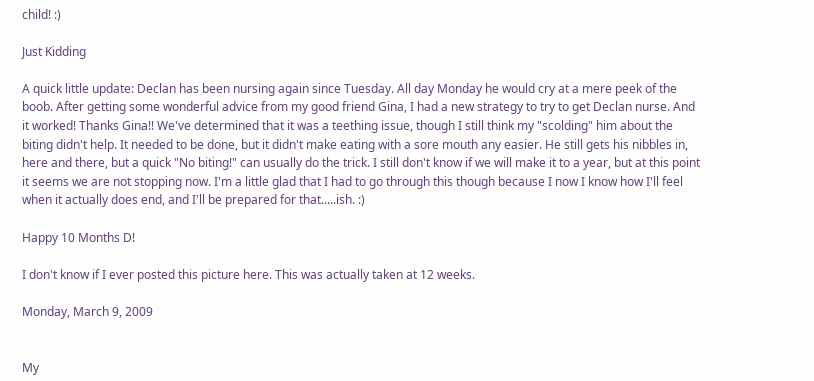child! :)

Just Kidding

A quick little update: Declan has been nursing again since Tuesday. All day Monday he would cry at a mere peek of the boob. After getting some wonderful advice from my good friend Gina, I had a new strategy to try to get Declan nurse. And it worked! Thanks Gina!! We've determined that it was a teething issue, though I still think my "scolding" him about the biting didn't help. It needed to be done, but it didn't make eating with a sore mouth any easier. He still gets his nibbles in, here and there, but a quick "No biting!" can usually do the trick. I still don't know if we will make it to a year, but at this point it seems we are not stopping now. I'm a little glad that I had to go through this though because I now I know how I'll feel when it actually does end, and I'll be prepared for that.....ish. :)

Happy 10 Months D!

I don't know if I ever posted this picture here. This was actually taken at 12 weeks.

Monday, March 9, 2009


My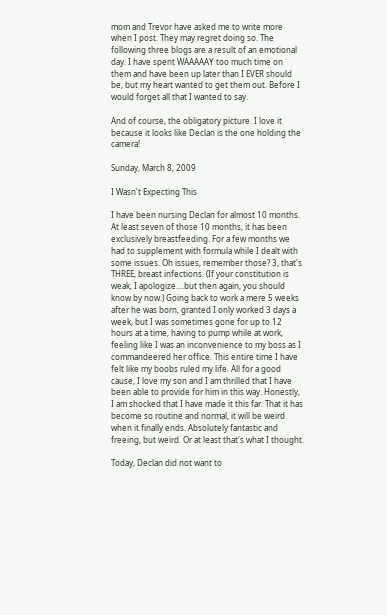mom and Trevor have asked me to write more when I post. They may regret doing so. The following three blogs are a result of an emotional day. I have spent WAAAAAY too much time on them and have been up later than I EVER should be, but my heart wanted to get them out. Before I would forget all that I wanted to say.

And of course, the obligatory picture. I love it because it looks like Declan is the one holding the camera!

Sunday, March 8, 2009

I Wasn't Expecting This

I have been nursing Declan for almost 10 months. At least seven of those 10 months, it has been exclusively breastfeeding. For a few months we had to supplement with formula while I dealt with some issues. Oh issues, remember those? 3, that's THREE, breast infections. (If your constitution is weak, I apologize....but then again, you should know by now.) Going back to work a mere 5 weeks after he was born, granted I only worked 3 days a week, but I was sometimes gone for up to 12 hours at a time, having to pump while at work, feeling like I was an inconvenience to my boss as I commandeered her office. This entire time I have felt like my boobs ruled my life. All for a good cause, I love my son and I am thrilled that I have been able to provide for him in this way. Honestly, I am shocked that I have made it this far. That it has become so routine and normal, it will be weird when it finally ends. Absolutely fantastic and freeing, but weird. Or at least that's what I thought.

Today, Declan did not want to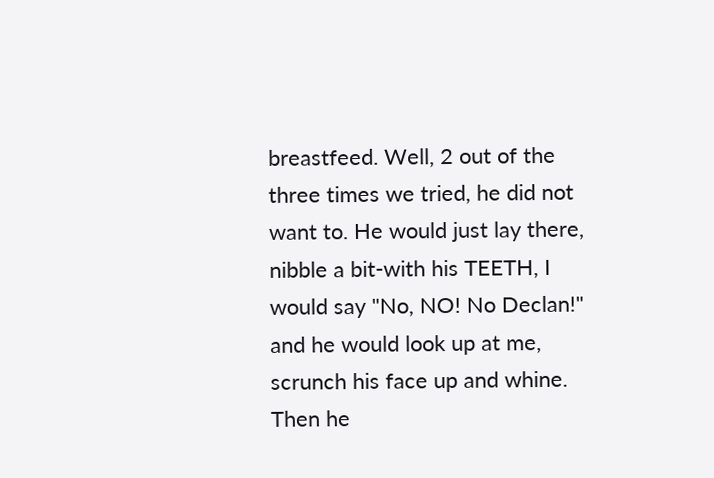breastfeed. Well, 2 out of the three times we tried, he did not want to. He would just lay there, nibble a bit-with his TEETH, I would say "No, NO! No Declan!" and he would look up at me, scrunch his face up and whine. Then he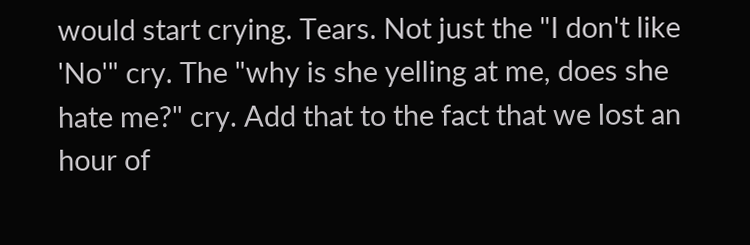would start crying. Tears. Not just the "I don't like 'No'" cry. The "why is she yelling at me, does she hate me?" cry. Add that to the fact that we lost an hour of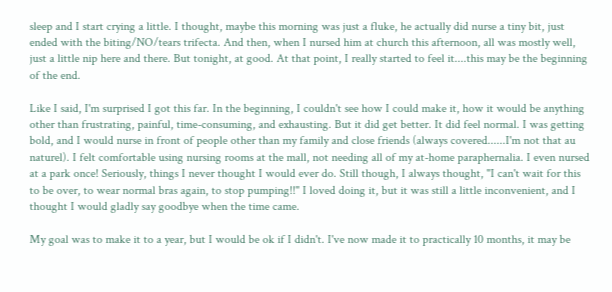sleep and I start crying a little. I thought, maybe this morning was just a fluke, he actually did nurse a tiny bit, just ended with the biting/NO/tears trifecta. And then, when I nursed him at church this afternoon, all was mostly well, just a little nip here and there. But tonight, at good. At that point, I really started to feel it....this may be the beginning of the end.

Like I said, I'm surprised I got this far. In the beginning, I couldn't see how I could make it, how it would be anything other than frustrating, painful, time-consuming, and exhausting. But it did get better. It did feel normal. I was getting bold, and I would nurse in front of people other than my family and close friends (always covered......I'm not that au naturel). I felt comfortable using nursing rooms at the mall, not needing all of my at-home paraphernalia. I even nursed at a park once! Seriously, things I never thought I would ever do. Still though, I always thought, "I can't wait for this to be over, to wear normal bras again, to stop pumping!!" I loved doing it, but it was still a little inconvenient, and I thought I would gladly say goodbye when the time came.

My goal was to make it to a year, but I would be ok if I didn't. I've now made it to practically 10 months, it may be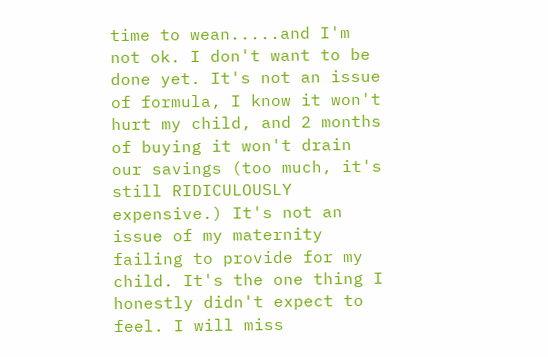time to wean.....and I'm not ok. I don't want to be done yet. It's not an issue of formula, I know it won't hurt my child, and 2 months of buying it won't drain our savings (too much, it's still RIDICULOUSLY expensive.) It's not an issue of my maternity failing to provide for my child. It's the one thing I honestly didn't expect to feel. I will miss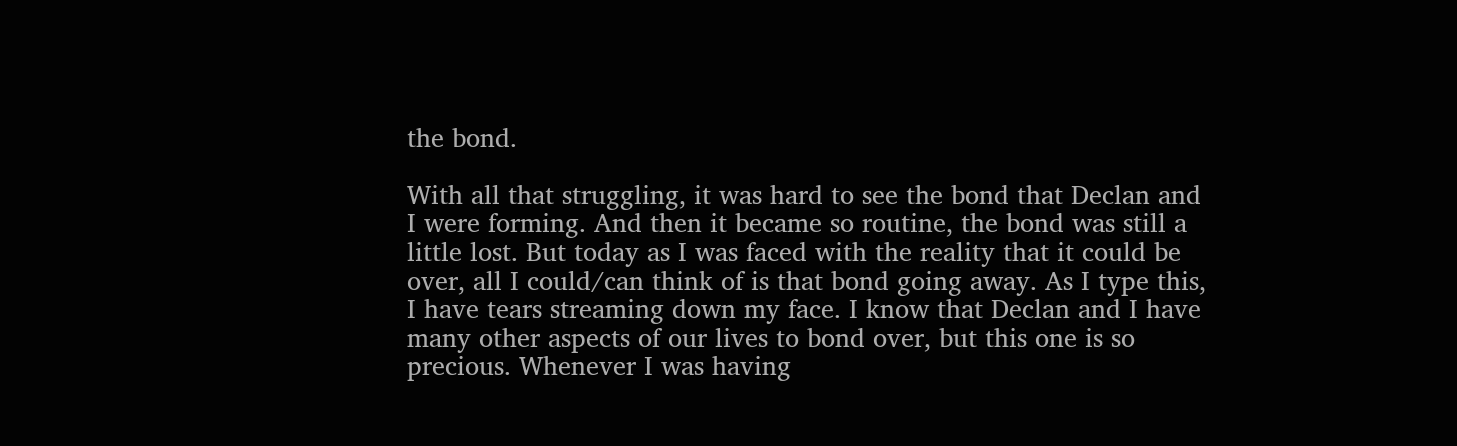the bond.

With all that struggling, it was hard to see the bond that Declan and I were forming. And then it became so routine, the bond was still a little lost. But today as I was faced with the reality that it could be over, all I could/can think of is that bond going away. As I type this, I have tears streaming down my face. I know that Declan and I have many other aspects of our lives to bond over, but this one is so precious. Whenever I was having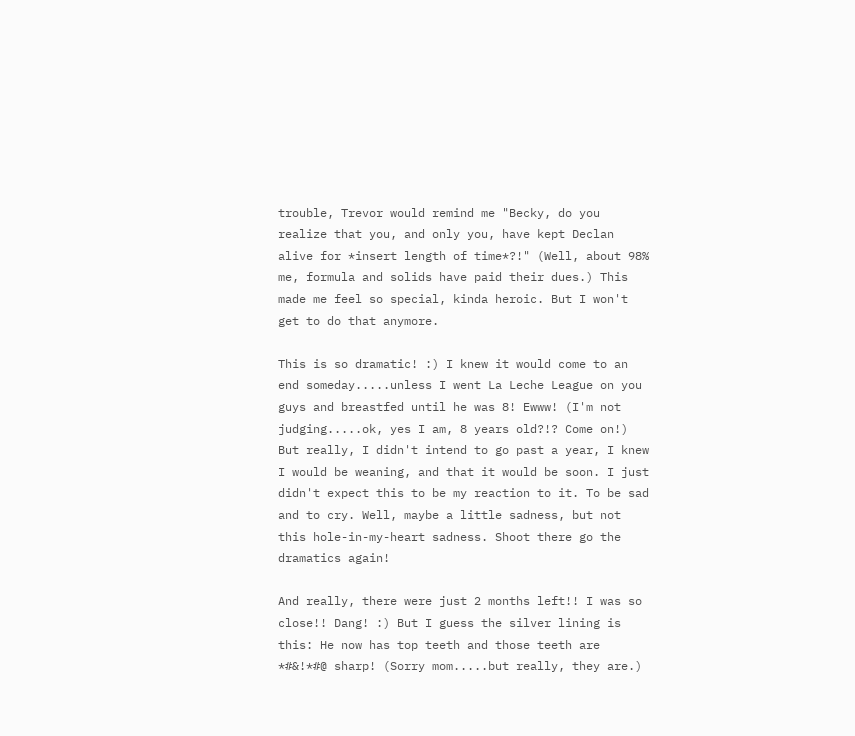trouble, Trevor would remind me "Becky, do you realize that you, and only you, have kept Declan alive for *insert length of time*?!" (Well, about 98% me, formula and solids have paid their dues.) This made me feel so special, kinda heroic. But I won't get to do that anymore.

This is so dramatic! :) I knew it would come to an end someday.....unless I went La Leche League on you guys and breastfed until he was 8! Ewww! (I'm not judging.....ok, yes I am, 8 years old?!? Come on!) But really, I didn't intend to go past a year, I knew I would be weaning, and that it would be soon. I just didn't expect this to be my reaction to it. To be sad and to cry. Well, maybe a little sadness, but not this hole-in-my-heart sadness. Shoot there go the dramatics again!

And really, there were just 2 months left!! I was so close!! Dang! :) But I guess the silver lining is this: He now has top teeth and those teeth are *#&!*#@ sharp! (Sorry mom.....but really, they are.)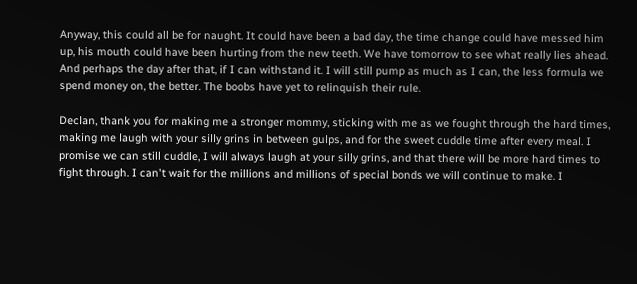Anyway, this could all be for naught. It could have been a bad day, the time change could have messed him up, his mouth could have been hurting from the new teeth. We have tomorrow to see what really lies ahead. And perhaps the day after that, if I can withstand it. I will still pump as much as I can, the less formula we spend money on, the better. The boobs have yet to relinquish their rule.

Declan, thank you for making me a stronger mommy, sticking with me as we fought through the hard times, making me laugh with your silly grins in between gulps, and for the sweet cuddle time after every meal. I promise we can still cuddle, I will always laugh at your silly grins, and that there will be more hard times to fight through. I can't wait for the millions and millions of special bonds we will continue to make. I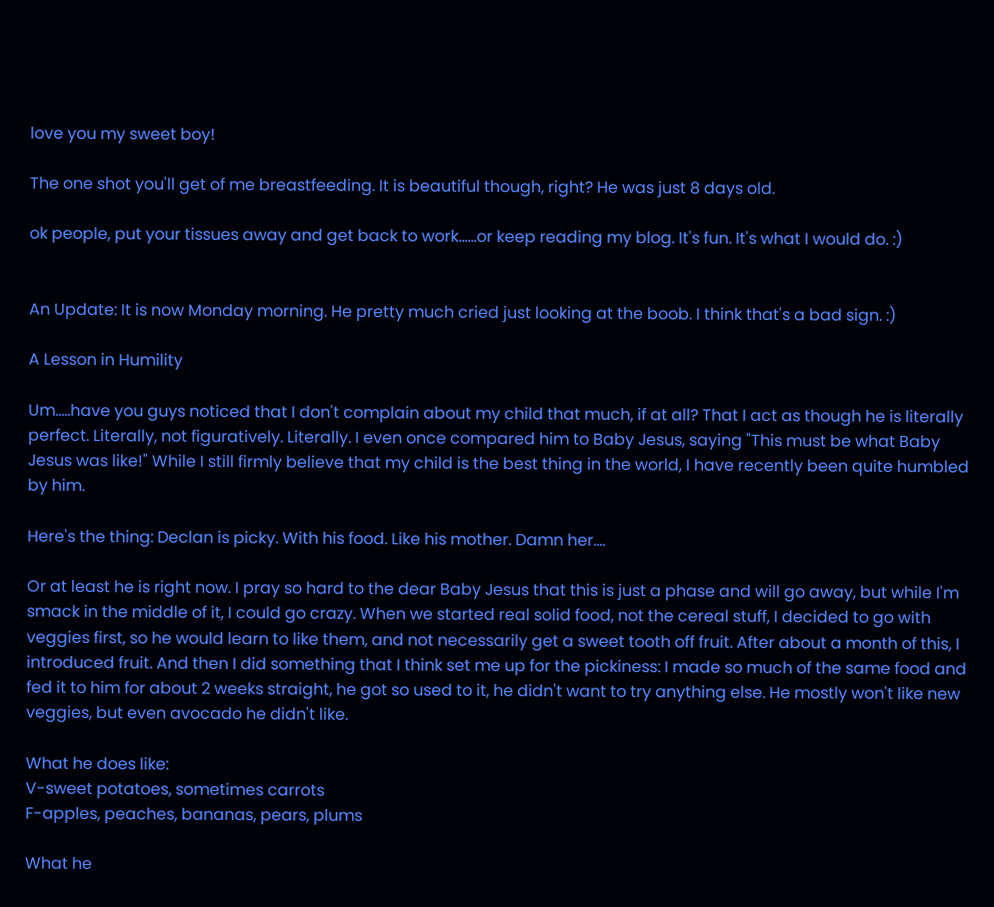love you my sweet boy!

The one shot you'll get of me breastfeeding. It is beautiful though, right? He was just 8 days old.

ok people, put your tissues away and get back to work......or keep reading my blog. It's fun. It's what I would do. :)


An Update: It is now Monday morning. He pretty much cried just looking at the boob. I think that's a bad sign. :)

A Lesson in Humility

Um.....have you guys noticed that I don't complain about my child that much, if at all? That I act as though he is literally perfect. Literally, not figuratively. Literally. I even once compared him to Baby Jesus, saying "This must be what Baby Jesus was like!" While I still firmly believe that my child is the best thing in the world, I have recently been quite humbled by him.

Here's the thing: Declan is picky. With his food. Like his mother. Damn her....

Or at least he is right now. I pray so hard to the dear Baby Jesus that this is just a phase and will go away, but while I'm smack in the middle of it, I could go crazy. When we started real solid food, not the cereal stuff, I decided to go with veggies first, so he would learn to like them, and not necessarily get a sweet tooth off fruit. After about a month of this, I introduced fruit. And then I did something that I think set me up for the pickiness: I made so much of the same food and fed it to him for about 2 weeks straight, he got so used to it, he didn't want to try anything else. He mostly won't like new veggies, but even avocado he didn't like.

What he does like:
V-sweet potatoes, sometimes carrots
F-apples, peaches, bananas, pears, plums

What he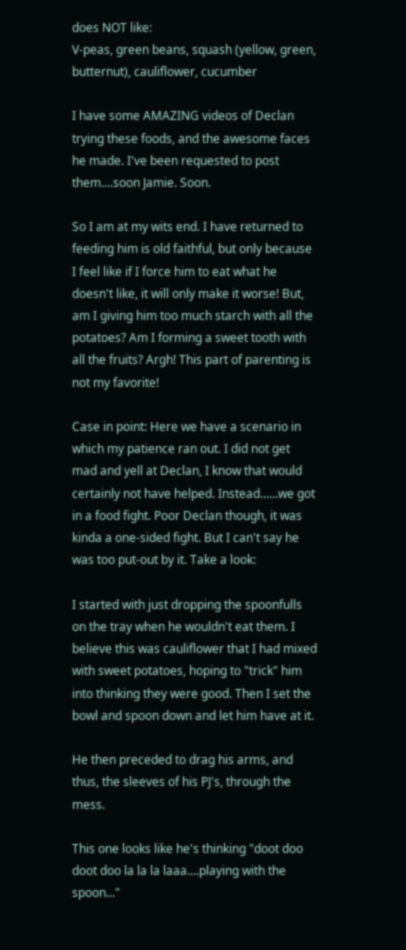does NOT like:
V-peas, green beans, squash (yellow, green, butternut), cauliflower, cucumber

I have some AMAZING videos of Declan trying these foods, and the awesome faces he made. I've been requested to post them....soon Jamie. Soon.

So I am at my wits end. I have returned to feeding him is old faithful, but only because I feel like if I force him to eat what he doesn't like, it will only make it worse! But, am I giving him too much starch with all the potatoes? Am I forming a sweet tooth with all the fruits? Argh! This part of parenting is not my favorite!

Case in point: Here we have a scenario in which my patience ran out. I did not get mad and yell at Declan, I know that would certainly not have helped. Instead......we got in a food fight. Poor Declan though, it was kinda a one-sided fight. But I can't say he was too put-out by it. Take a look:

I started with just dropping the spoonfulls on the tray when he wouldn't eat them. I believe this was cauliflower that I had mixed with sweet potatoes, hoping to "trick" him into thinking they were good. Then I set the bowl and spoon down and let him have at it.

He then preceded to drag his arms, and thus, the sleeves of his PJ's, through the mess.

This one looks like he's thinking "doot doo doot doo la la la laaa....playing with the spoon..."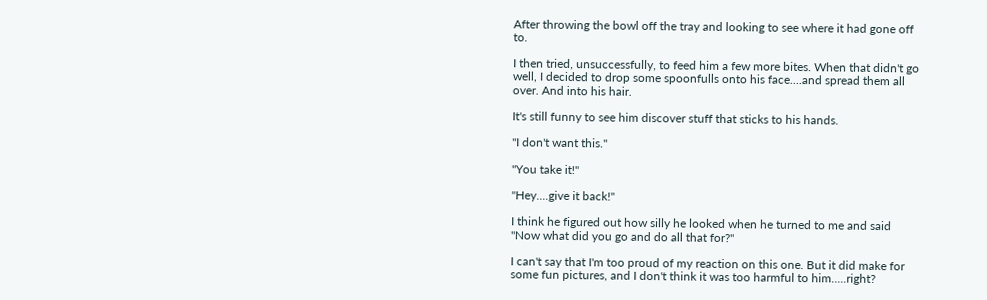After throwing the bowl off the tray and looking to see where it had gone off to.

I then tried, unsuccessfully, to feed him a few more bites. When that didn't go well, I decided to drop some spoonfulls onto his face....and spread them all over. And into his hair.

It's still funny to see him discover stuff that sticks to his hands.

"I don't want this."

"You take it!"

"Hey....give it back!"

I think he figured out how silly he looked when he turned to me and said "Now what did you go and do all that for?"

I can't say that I'm too proud of my reaction on this one. But it did make for some fun pictures, and I don't think it was too harmful to him.....right?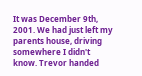It was December 9th, 2001. We had just left my parents house, driving somewhere I didn't know. Trevor handed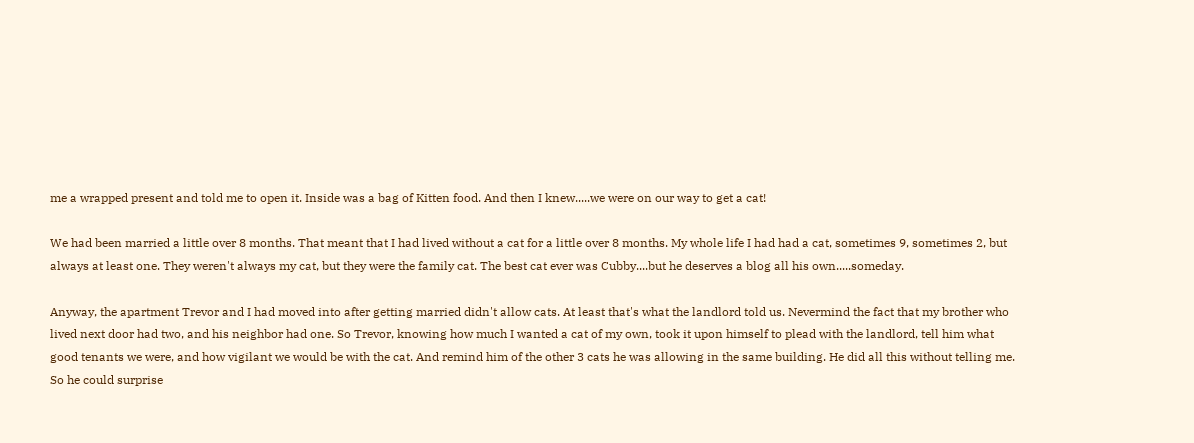me a wrapped present and told me to open it. Inside was a bag of Kitten food. And then I knew.....we were on our way to get a cat!

We had been married a little over 8 months. That meant that I had lived without a cat for a little over 8 months. My whole life I had had a cat, sometimes 9, sometimes 2, but always at least one. They weren't always my cat, but they were the family cat. The best cat ever was Cubby....but he deserves a blog all his own.....someday.

Anyway, the apartment Trevor and I had moved into after getting married didn't allow cats. At least that's what the landlord told us. Nevermind the fact that my brother who lived next door had two, and his neighbor had one. So Trevor, knowing how much I wanted a cat of my own, took it upon himself to plead with the landlord, tell him what good tenants we were, and how vigilant we would be with the cat. And remind him of the other 3 cats he was allowing in the same building. He did all this without telling me. So he could surprise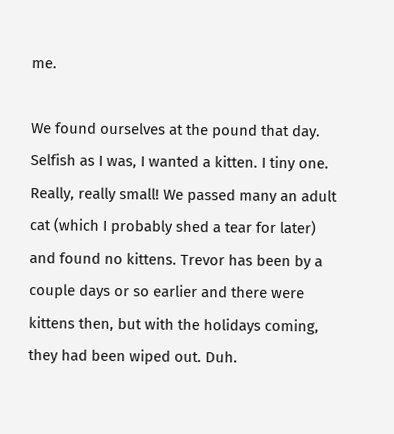me.

We found ourselves at the pound that day. Selfish as I was, I wanted a kitten. I tiny one. Really, really small! We passed many an adult cat (which I probably shed a tear for later) and found no kittens. Trevor has been by a couple days or so earlier and there were kittens then, but with the holidays coming, they had been wiped out. Duh.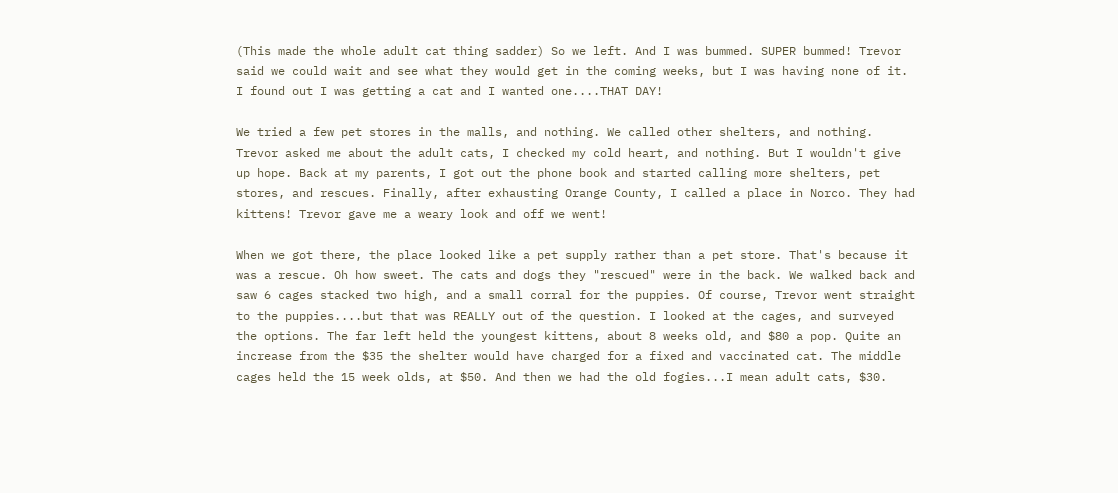(This made the whole adult cat thing sadder) So we left. And I was bummed. SUPER bummed! Trevor said we could wait and see what they would get in the coming weeks, but I was having none of it. I found out I was getting a cat and I wanted one....THAT DAY!

We tried a few pet stores in the malls, and nothing. We called other shelters, and nothing. Trevor asked me about the adult cats, I checked my cold heart, and nothing. But I wouldn't give up hope. Back at my parents, I got out the phone book and started calling more shelters, pet stores, and rescues. Finally, after exhausting Orange County, I called a place in Norco. They had kittens! Trevor gave me a weary look and off we went!

When we got there, the place looked like a pet supply rather than a pet store. That's because it was a rescue. Oh how sweet. The cats and dogs they "rescued" were in the back. We walked back and saw 6 cages stacked two high, and a small corral for the puppies. Of course, Trevor went straight to the puppies....but that was REALLY out of the question. I looked at the cages, and surveyed the options. The far left held the youngest kittens, about 8 weeks old, and $80 a pop. Quite an increase from the $35 the shelter would have charged for a fixed and vaccinated cat. The middle cages held the 15 week olds, at $50. And then we had the old fogies...I mean adult cats, $30.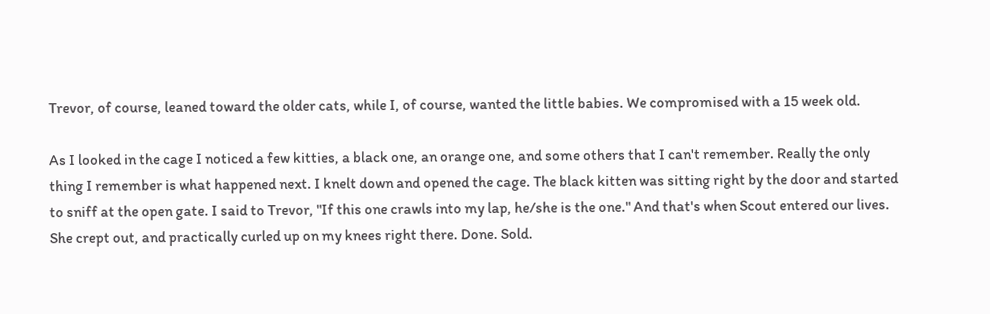Trevor, of course, leaned toward the older cats, while I, of course, wanted the little babies. We compromised with a 15 week old.

As I looked in the cage I noticed a few kitties, a black one, an orange one, and some others that I can't remember. Really the only thing I remember is what happened next. I knelt down and opened the cage. The black kitten was sitting right by the door and started to sniff at the open gate. I said to Trevor, "If this one crawls into my lap, he/she is the one." And that's when Scout entered our lives. She crept out, and practically curled up on my knees right there. Done. Sold.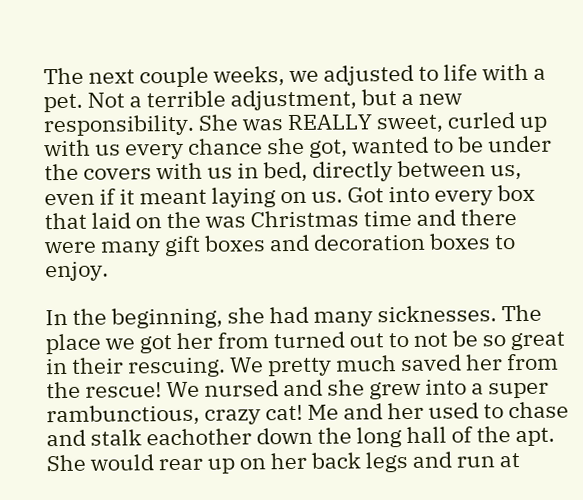The next couple weeks, we adjusted to life with a pet. Not a terrible adjustment, but a new responsibility. She was REALLY sweet, curled up with us every chance she got, wanted to be under the covers with us in bed, directly between us, even if it meant laying on us. Got into every box that laid on the was Christmas time and there were many gift boxes and decoration boxes to enjoy.

In the beginning, she had many sicknesses. The place we got her from turned out to not be so great in their rescuing. We pretty much saved her from the rescue! We nursed and she grew into a super rambunctious, crazy cat! Me and her used to chase and stalk eachother down the long hall of the apt. She would rear up on her back legs and run at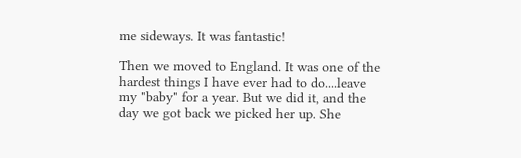me sideways. It was fantastic!

Then we moved to England. It was one of the hardest things I have ever had to do....leave my "baby" for a year. But we did it, and the day we got back we picked her up. She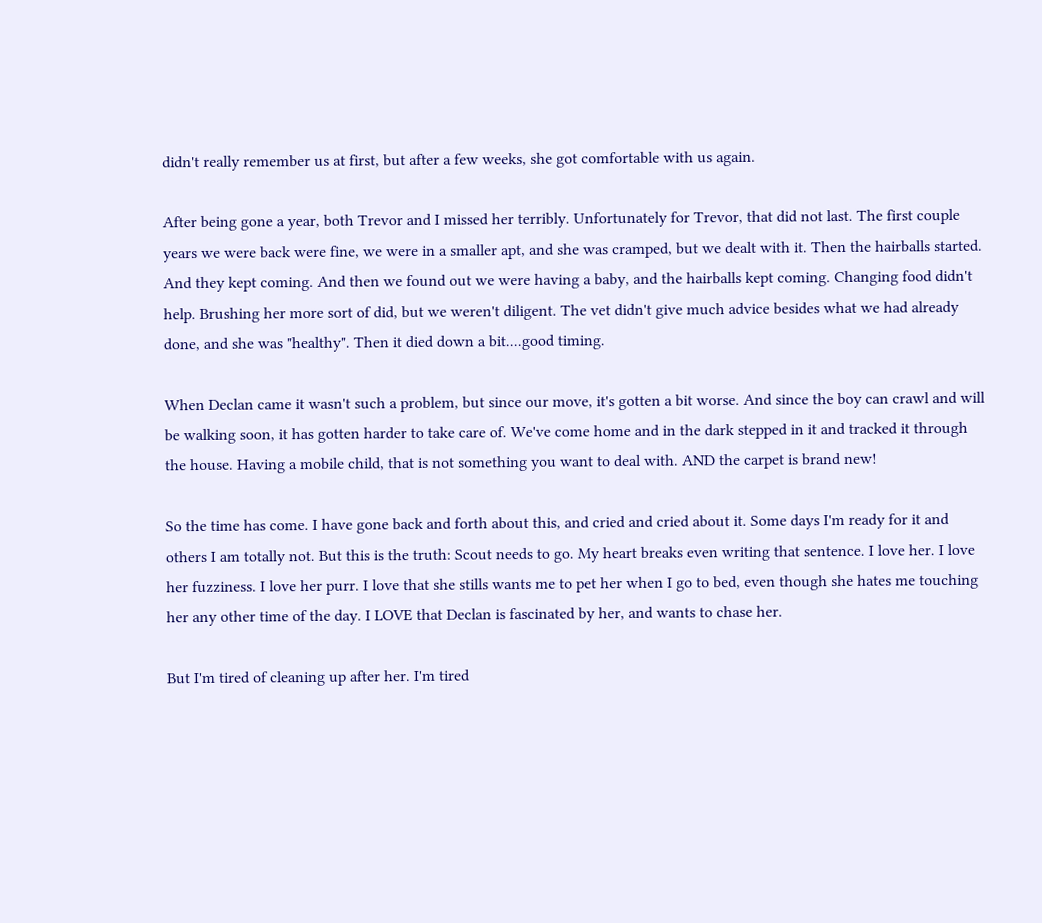didn't really remember us at first, but after a few weeks, she got comfortable with us again.

After being gone a year, both Trevor and I missed her terribly. Unfortunately for Trevor, that did not last. The first couple years we were back were fine, we were in a smaller apt, and she was cramped, but we dealt with it. Then the hairballs started. And they kept coming. And then we found out we were having a baby, and the hairballs kept coming. Changing food didn't help. Brushing her more sort of did, but we weren't diligent. The vet didn't give much advice besides what we had already done, and she was "healthy". Then it died down a bit....good timing.

When Declan came it wasn't such a problem, but since our move, it's gotten a bit worse. And since the boy can crawl and will be walking soon, it has gotten harder to take care of. We've come home and in the dark stepped in it and tracked it through the house. Having a mobile child, that is not something you want to deal with. AND the carpet is brand new!

So the time has come. I have gone back and forth about this, and cried and cried about it. Some days I'm ready for it and others I am totally not. But this is the truth: Scout needs to go. My heart breaks even writing that sentence. I love her. I love her fuzziness. I love her purr. I love that she stills wants me to pet her when I go to bed, even though she hates me touching her any other time of the day. I LOVE that Declan is fascinated by her, and wants to chase her.

But I'm tired of cleaning up after her. I'm tired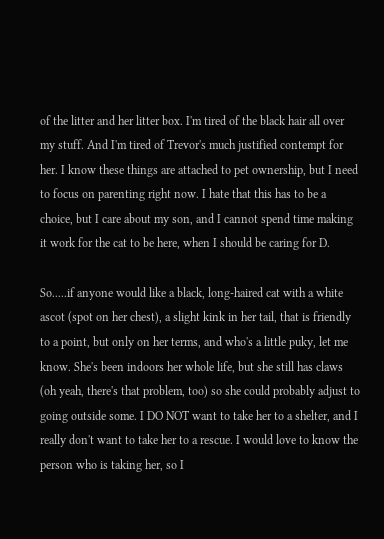of the litter and her litter box. I'm tired of the black hair all over my stuff. And I'm tired of Trevor's much justified contempt for her. I know these things are attached to pet ownership, but I need to focus on parenting right now. I hate that this has to be a choice, but I care about my son, and I cannot spend time making it work for the cat to be here, when I should be caring for D.

So.....if anyone would like a black, long-haired cat with a white ascot (spot on her chest), a slight kink in her tail, that is friendly to a point, but only on her terms, and who's a little puky, let me know. She's been indoors her whole life, but she still has claws (oh yeah, there's that problem, too) so she could probably adjust to going outside some. I DO NOT want to take her to a shelter, and I really don't want to take her to a rescue. I would love to know the person who is taking her, so I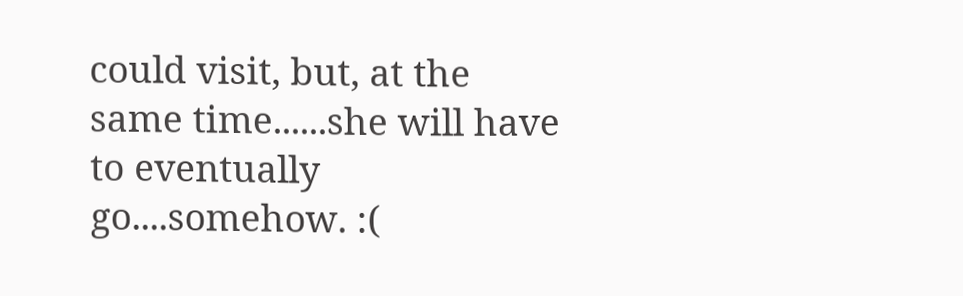could visit, but, at the same time......she will have to eventually go....somehow. :(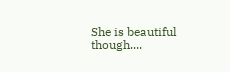She is beautiful though....